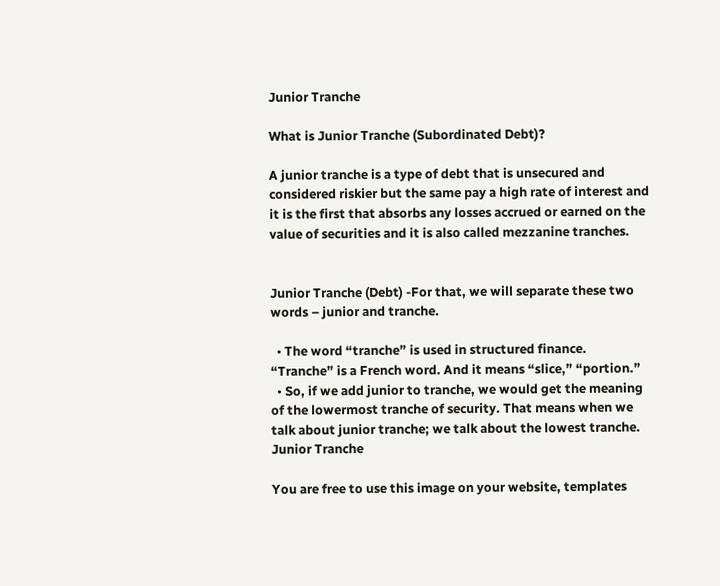Junior Tranche

What is Junior Tranche (Subordinated Debt)?

A junior tranche is a type of debt that is unsecured and considered riskier but the same pay a high rate of interest and it is the first that absorbs any losses accrued or earned on the value of securities and it is also called mezzanine tranches.


Junior Tranche (Debt) -For that, we will separate these two words – junior and tranche.

  • The word “tranche” is used in structured finance. “Tranche” is a French word. And it means “slice,” “portion.”
  • So, if we add junior to tranche, we would get the meaning of the lowermost tranche of security. That means when we talk about junior tranche; we talk about the lowest tranche.
Junior Tranche

You are free to use this image on your website, templates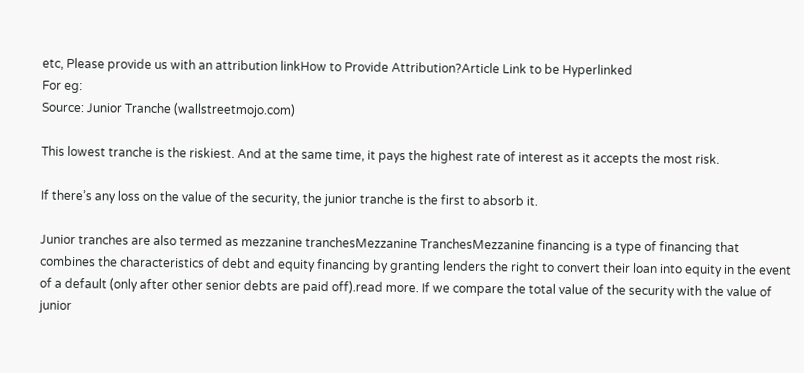etc, Please provide us with an attribution linkHow to Provide Attribution?Article Link to be Hyperlinked
For eg:
Source: Junior Tranche (wallstreetmojo.com)

This lowest tranche is the riskiest. And at the same time, it pays the highest rate of interest as it accepts the most risk.

If there’s any loss on the value of the security, the junior tranche is the first to absorb it.

Junior tranches are also termed as mezzanine tranchesMezzanine TranchesMezzanine financing is a type of financing that combines the characteristics of debt and equity financing by granting lenders the right to convert their loan into equity in the event of a default (only after other senior debts are paid off).read more. If we compare the total value of the security with the value of junior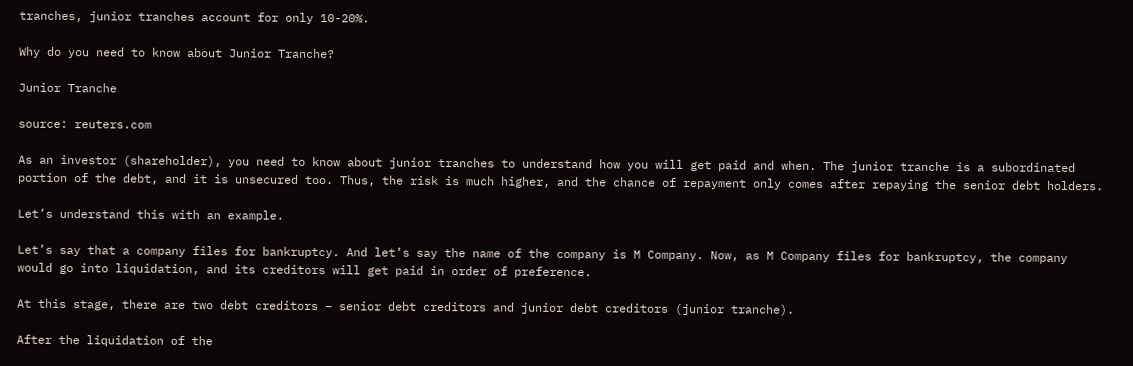tranches, junior tranches account for only 10-20%.

Why do you need to know about Junior Tranche?

Junior Tranche

source: reuters.com

As an investor (shareholder), you need to know about junior tranches to understand how you will get paid and when. The junior tranche is a subordinated portion of the debt, and it is unsecured too. Thus, the risk is much higher, and the chance of repayment only comes after repaying the senior debt holders.

Let’s understand this with an example.

Let’s say that a company files for bankruptcy. And let’s say the name of the company is M Company. Now, as M Company files for bankruptcy, the company would go into liquidation, and its creditors will get paid in order of preference.

At this stage, there are two debt creditors – senior debt creditors and junior debt creditors (junior tranche).

After the liquidation of the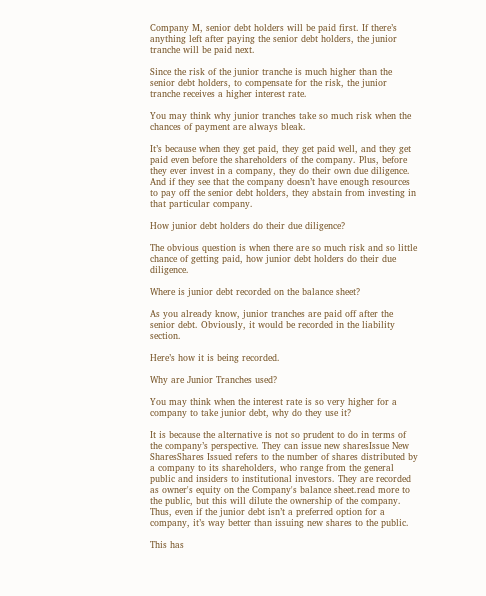Company M, senior debt holders will be paid first. If there’s anything left after paying the senior debt holders, the junior tranche will be paid next.

Since the risk of the junior tranche is much higher than the senior debt holders, to compensate for the risk, the junior tranche receives a higher interest rate.

You may think why junior tranches take so much risk when the chances of payment are always bleak.

It’s because when they get paid, they get paid well, and they get paid even before the shareholders of the company. Plus, before they ever invest in a company, they do their own due diligence. And if they see that the company doesn’t have enough resources to pay off the senior debt holders, they abstain from investing in that particular company.

How junior debt holders do their due diligence?

The obvious question is when there are so much risk and so little chance of getting paid, how junior debt holders do their due diligence.

Where is junior debt recorded on the balance sheet?

As you already know, junior tranches are paid off after the senior debt. Obviously, it would be recorded in the liability section.

Here’s how it is being recorded.

Why are Junior Tranches used?

You may think when the interest rate is so very higher for a company to take junior debt, why do they use it?

It is because the alternative is not so prudent to do in terms of the company’s perspective. They can issue new sharesIssue New SharesShares Issued refers to the number of shares distributed by a company to its shareholders, who range from the general public and insiders to institutional investors. They are recorded as owner's equity on the Company's balance sheet.read more to the public, but this will dilute the ownership of the company. Thus, even if the junior debt isn’t a preferred option for a company, it’s way better than issuing new shares to the public.

This has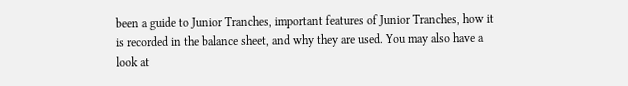been a guide to Junior Tranches, important features of Junior Tranches, how it is recorded in the balance sheet, and why they are used. You may also have a look at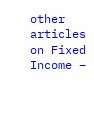other articles on Fixed Income –